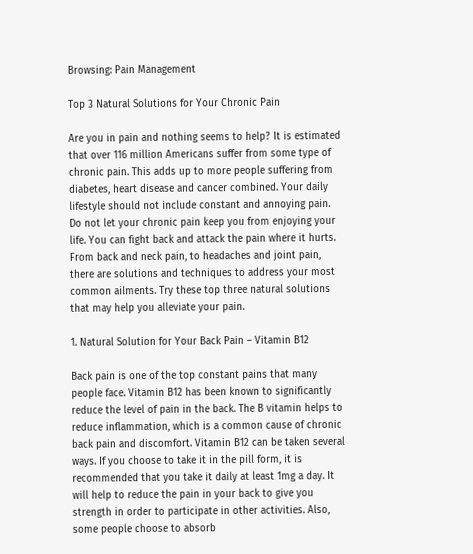Browsing: Pain Management

Top 3 Natural Solutions for Your Chronic Pain

Are you in pain and nothing seems to help? It is estimated that over 116 million Americans suffer from some type of chronic pain. This adds up to more people suffering from diabetes, heart disease and cancer combined. Your daily lifestyle should not include constant and annoying pain. Do not let your chronic pain keep you from enjoying your life. You can fight back and attack the pain where it hurts. From back and neck pain, to headaches and joint pain, there are solutions and techniques to address your most common ailments. Try these top three natural solutions that may help you alleviate your pain.

1. Natural Solution for Your Back Pain – Vitamin B12

Back pain is one of the top constant pains that many people face. Vitamin B12 has been known to significantly reduce the level of pain in the back. The B vitamin helps to reduce inflammation, which is a common cause of chronic back pain and discomfort. Vitamin B12 can be taken several ways. If you choose to take it in the pill form, it is recommended that you take it daily at least 1mg a day. It will help to reduce the pain in your back to give you strength in order to participate in other activities. Also, some people choose to absorb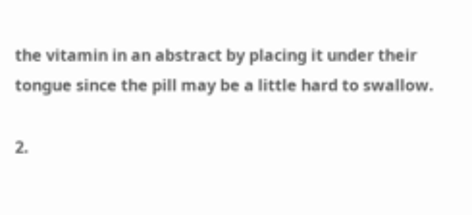the vitamin in an abstract by placing it under their tongue since the pill may be a little hard to swallow.

2.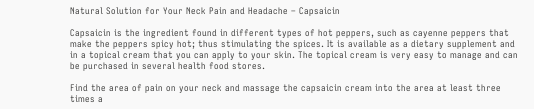Natural Solution for Your Neck Pain and Headache – Capsaicin

Capsaicin is the ingredient found in different types of hot peppers, such as cayenne peppers that make the peppers spicy hot; thus stimulating the spices. It is available as a dietary supplement and in a topical cream that you can apply to your skin. The topical cream is very easy to manage and can be purchased in several health food stores.

Find the area of pain on your neck and massage the capsaicin cream into the area at least three times a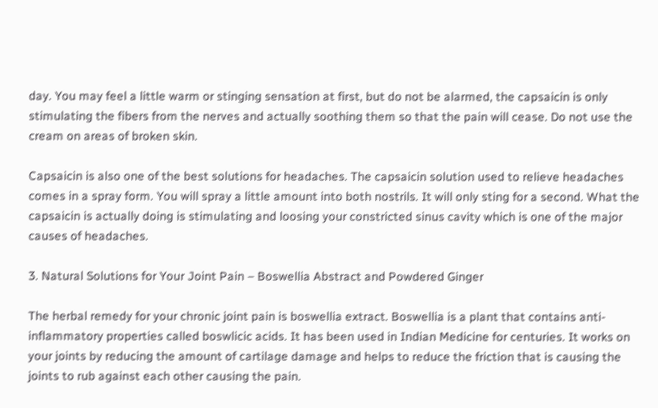day. You may feel a little warm or stinging sensation at first, but do not be alarmed, the capsaicin is only stimulating the fibers from the nerves and actually soothing them so that the pain will cease. Do not use the cream on areas of broken skin.

Capsaicin is also one of the best solutions for headaches. The capsaicin solution used to relieve headaches comes in a spray form. You will spray a little amount into both nostrils. It will only sting for a second. What the capsaicin is actually doing is stimulating and loosing your constricted sinus cavity which is one of the major causes of headaches.

3. Natural Solutions for Your Joint Pain – Boswellia Abstract and Powdered Ginger

The herbal remedy for your chronic joint pain is boswellia extract. Boswellia is a plant that contains anti-inflammatory properties called boswlicic acids. It has been used in Indian Medicine for centuries. It works on your joints by reducing the amount of cartilage damage and helps to reduce the friction that is causing the joints to rub against each other causing the pain.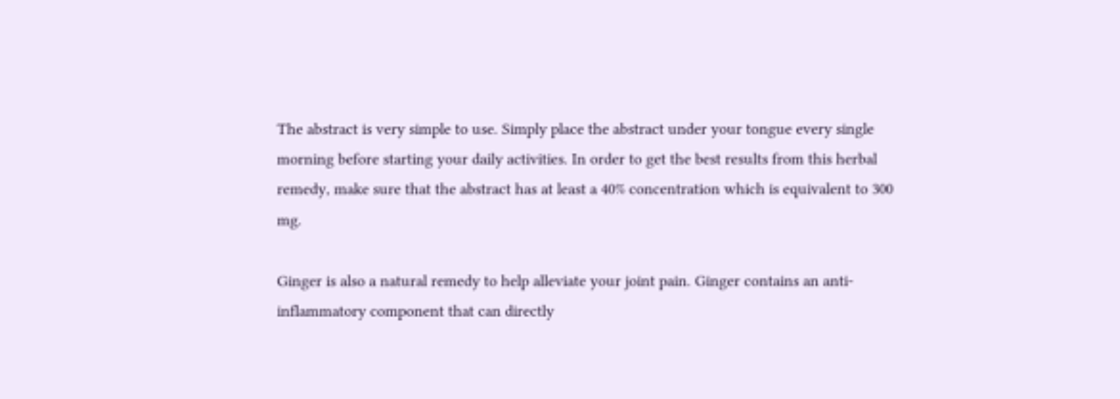The abstract is very simple to use. Simply place the abstract under your tongue every single morning before starting your daily activities. In order to get the best results from this herbal remedy, make sure that the abstract has at least a 40% concentration which is equivalent to 300 mg.

Ginger is also a natural remedy to help alleviate your joint pain. Ginger contains an anti-inflammatory component that can directly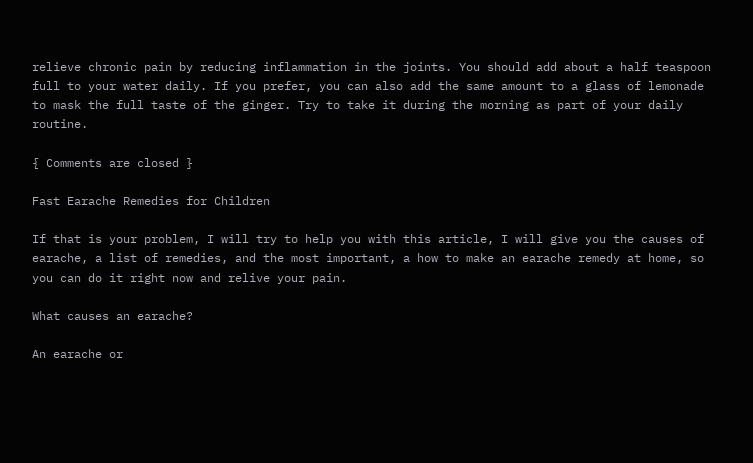relieve chronic pain by reducing inflammation in the joints. You should add about a half teaspoon full to your water daily. If you prefer, you can also add the same amount to a glass of lemonade to mask the full taste of the ginger. Try to take it during the morning as part of your daily routine.

{ Comments are closed }

Fast Earache Remedies for Children

If that is your problem, I will try to help you with this article, I will give you the causes of earache, a list of remedies, and the most important, a how to make an earache remedy at home, so you can do it right now and relive your pain.

What causes an earache?

An earache or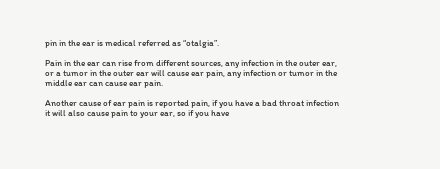pin in the ear is medical referred as “otalgia”.

Pain in the ear can rise from different sources, any infection in the outer ear, or a tumor in the outer ear will cause ear pain, any infection or tumor in the middle ear can cause ear pain.

Another cause of ear pain is reported pain, if you have a bad throat infection it will also cause pain to your ear, so if you have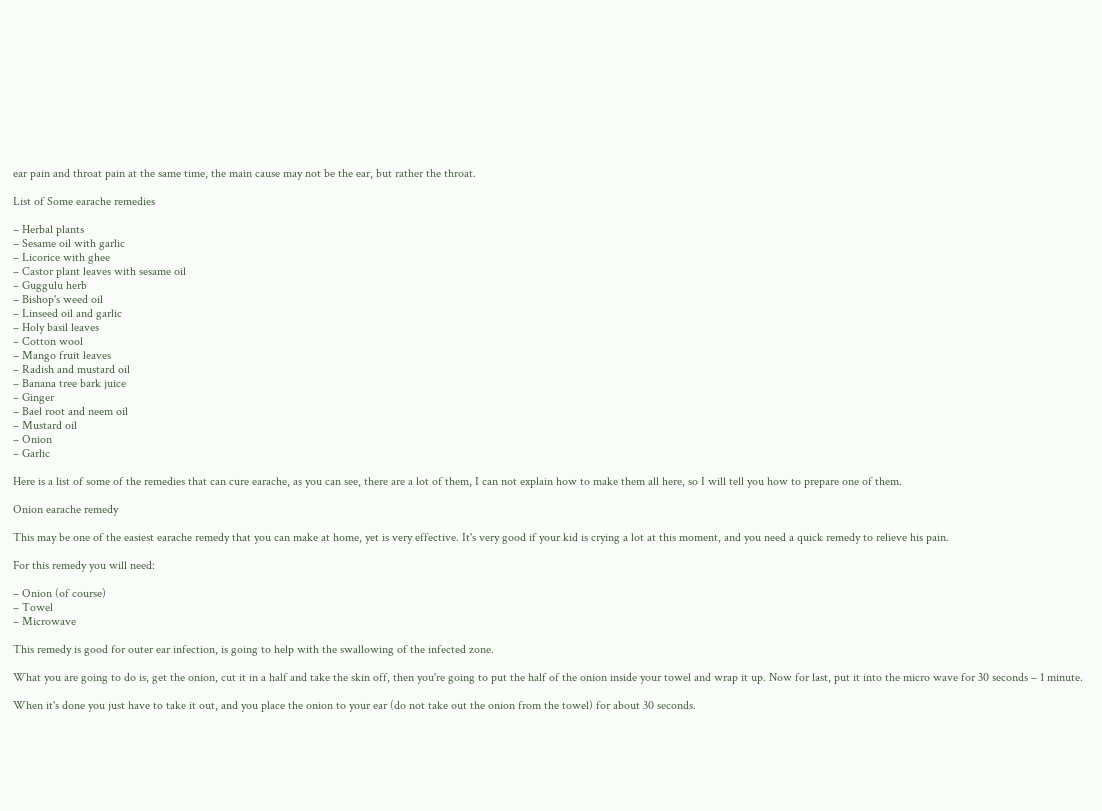ear pain and throat pain at the same time, the main cause may not be the ear, but rather the throat.

List of Some earache remedies

– Herbal plants
– Sesame oil with garlic
– Licorice with ghee
– Castor plant leaves with sesame oil
– Guggulu herb
– Bishop's weed oil
– Linseed oil and garlic
– Holy basil leaves
– Cotton wool
– Mango fruit leaves
– Radish and mustard oil
– Banana tree bark juice
– Ginger
– Bael root and neem oil
– Mustard oil
– Onion
– Garlic

Here is a list of some of the remedies that can cure earache, as you can see, there are a lot of them, I can not explain how to make them all here, so I will tell you how to prepare one of them.

Onion earache remedy

This may be one of the easiest earache remedy that you can make at home, yet is very effective. It's very good if your kid is crying a lot at this moment, and you need a quick remedy to relieve his pain.

For this remedy you will need:

– Onion (of course)
– Towel
– Microwave

This remedy is good for outer ear infection, is going to help with the swallowing of the infected zone.

What you are going to do is, get the onion, cut it in a half and take the skin off, then you're going to put the half of the onion inside your towel and wrap it up. Now for last, put it into the micro wave for 30 seconds – 1 minute.

When it's done you just have to take it out, and you place the onion to your ear (do not take out the onion from the towel) for about 30 seconds.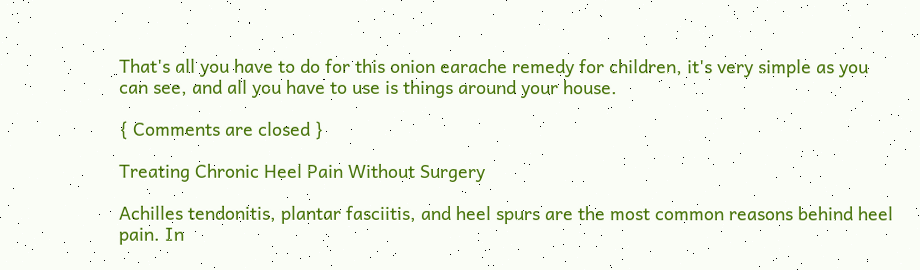That's all you have to do for this onion earache remedy for children, it's very simple as you can see, and all you have to use is things around your house.

{ Comments are closed }

Treating Chronic Heel Pain Without Surgery

Achilles tendonitis, plantar fasciitis, and heel spurs are the most common reasons behind heel pain. In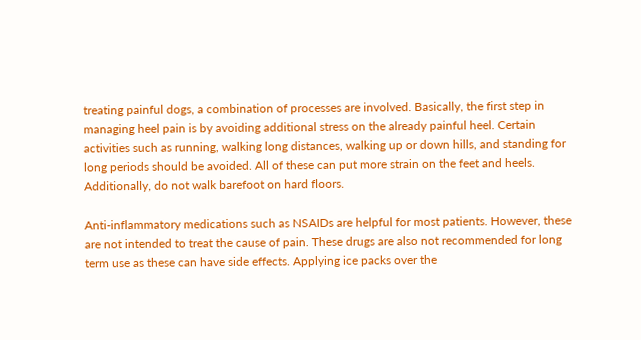treating painful dogs, a combination of processes are involved. Basically, the first step in managing heel pain is by avoiding additional stress on the already painful heel. Certain activities such as running, walking long distances, walking up or down hills, and standing for long periods should be avoided. All of these can put more strain on the feet and heels. Additionally, do not walk barefoot on hard floors.

Anti-inflammatory medications such as NSAIDs are helpful for most patients. However, these are not intended to treat the cause of pain. These drugs are also not recommended for long term use as these can have side effects. Applying ice packs over the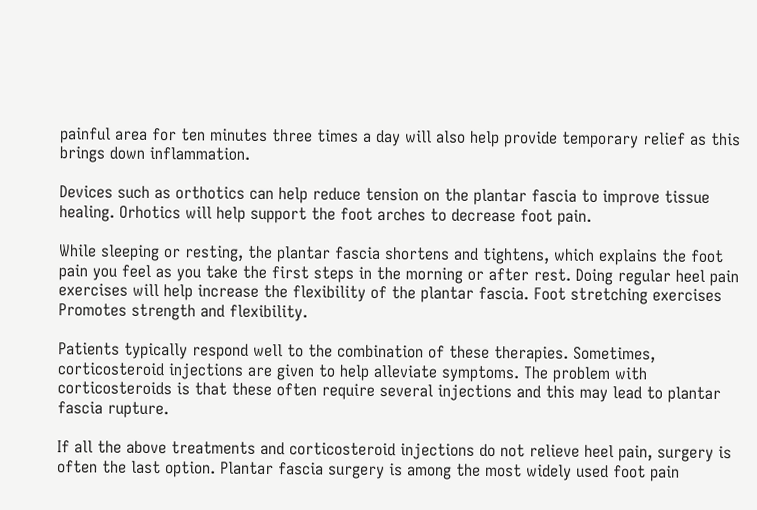painful area for ten minutes three times a day will also help provide temporary relief as this brings down inflammation.

Devices such as orthotics can help reduce tension on the plantar fascia to improve tissue healing. Orhotics will help support the foot arches to decrease foot pain.

While sleeping or resting, the plantar fascia shortens and tightens, which explains the foot pain you feel as you take the first steps in the morning or after rest. Doing regular heel pain exercises will help increase the flexibility of the plantar fascia. Foot stretching exercises Promotes strength and flexibility.

Patients typically respond well to the combination of these therapies. Sometimes, corticosteroid injections are given to help alleviate symptoms. The problem with corticosteroids is that these often require several injections and this may lead to plantar fascia rupture.

If all the above treatments and corticosteroid injections do not relieve heel pain, surgery is often the last option. Plantar fascia surgery is among the most widely used foot pain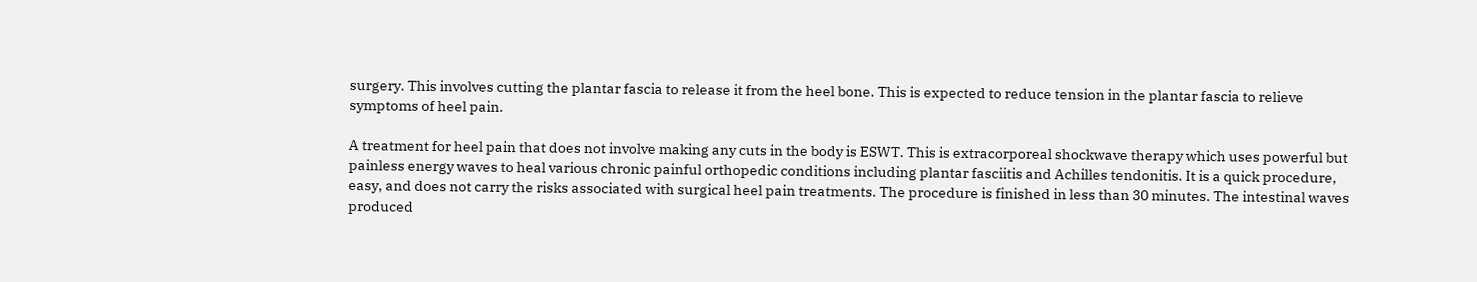surgery. This involves cutting the plantar fascia to release it from the heel bone. This is expected to reduce tension in the plantar fascia to relieve symptoms of heel pain.

A treatment for heel pain that does not involve making any cuts in the body is ESWT. This is extracorporeal shockwave therapy which uses powerful but painless energy waves to heal various chronic painful orthopedic conditions including plantar fasciitis and Achilles tendonitis. It is a quick procedure, easy, and does not carry the risks associated with surgical heel pain treatments. The procedure is finished in less than 30 minutes. The intestinal waves produced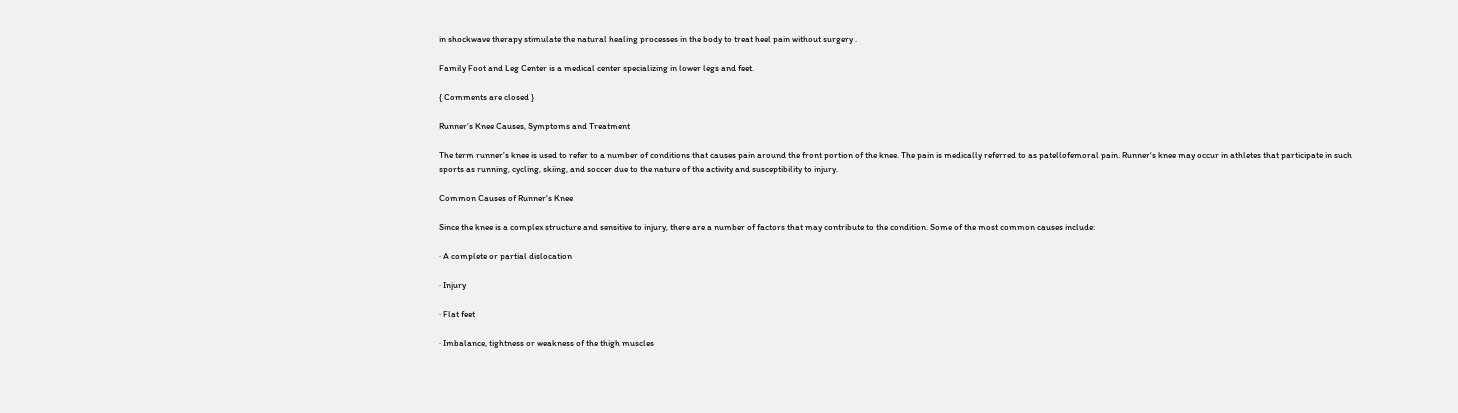in shockwave therapy stimulate the natural healing processes in the body to treat heel pain without surgery .

Family Foot and Leg Center is a medical center specializing in lower legs and feet.

{ Comments are closed }

Runner’s Knee Causes, Symptoms and Treatment

The term runner's knee is used to refer to a number of conditions that causes pain around the front portion of the knee. The pain is medically referred to as patellofemoral pain. Runner's knee may occur in athletes that participate in such sports as running, cycling, skiing, and soccer due to the nature of the activity and susceptibility to injury.

Common Causes of Runner's Knee

Since the knee is a complex structure and sensitive to injury, there are a number of factors that may contribute to the condition. Some of the most common causes include:

· A complete or partial dislocation

· Injury

· Flat feet

· Imbalance, tightness or weakness of the thigh muscles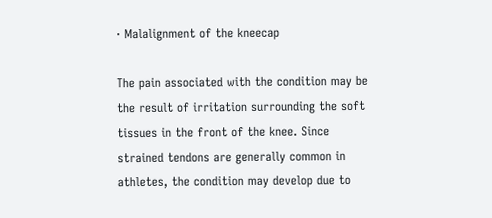· Malalignment of the kneecap

The pain associated with the condition may be the result of irritation surrounding the soft tissues in the front of the knee. Since strained tendons are generally common in athletes, the condition may develop due to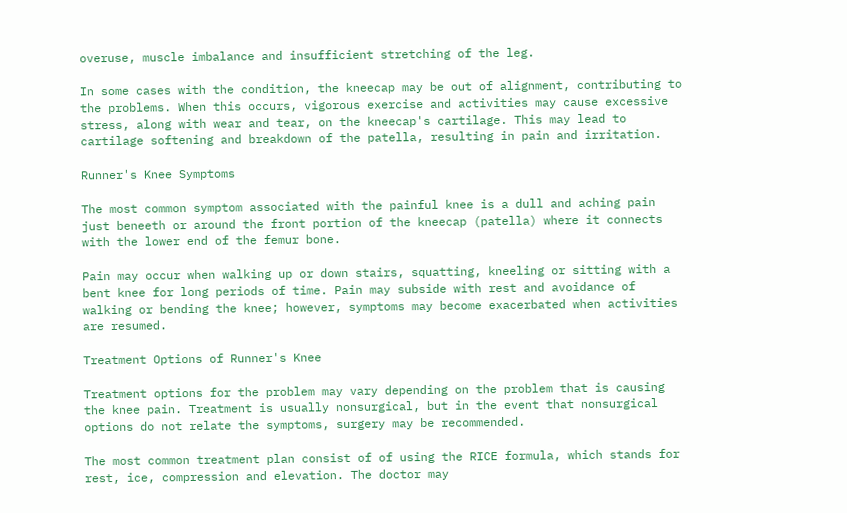overuse, muscle imbalance and insufficient stretching of the leg.

In some cases with the condition, the kneecap may be out of alignment, contributing to the problems. When this occurs, vigorous exercise and activities may cause excessive stress, along with wear and tear, on the kneecap's cartilage. This may lead to cartilage softening and breakdown of the patella, resulting in pain and irritation.

Runner's Knee Symptoms

The most common symptom associated with the painful knee is a dull and aching pain just beneeth or around the front portion of the kneecap (patella) where it connects with the lower end of the femur bone.

Pain may occur when walking up or down stairs, squatting, kneeling or sitting with a bent knee for long periods of time. Pain may subside with rest and avoidance of walking or bending the knee; however, symptoms may become exacerbated when activities are resumed.

Treatment Options of Runner's Knee

Treatment options for the problem may vary depending on the problem that is causing the knee pain. Treatment is usually nonsurgical, but in the event that nonsurgical options do not relate the symptoms, surgery may be recommended.

The most common treatment plan consist of of using the RICE formula, which stands for rest, ice, compression and elevation. The doctor may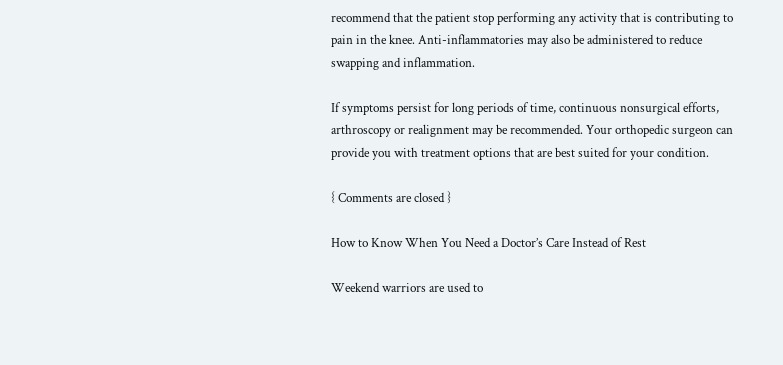recommend that the patient stop performing any activity that is contributing to pain in the knee. Anti-inflammatories may also be administered to reduce swapping and inflammation.

If symptoms persist for long periods of time, continuous nonsurgical efforts, arthroscopy or realignment may be recommended. Your orthopedic surgeon can provide you with treatment options that are best suited for your condition.

{ Comments are closed }

How to Know When You Need a Doctor’s Care Instead of Rest

Weekend warriors are used to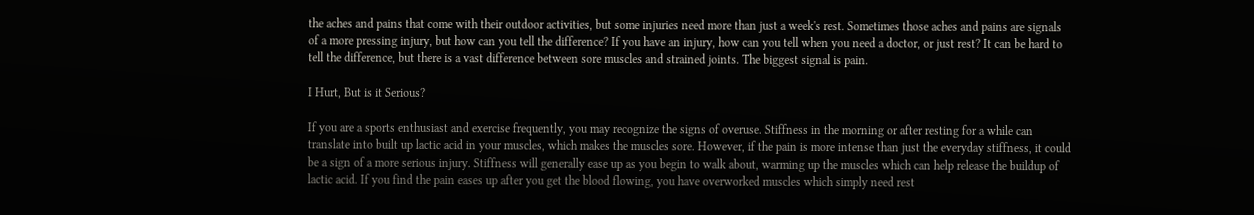the aches and pains that come with their outdoor activities, but some injuries need more than just a week's rest. Sometimes those aches and pains are signals of a more pressing injury, but how can you tell the difference? If you have an injury, how can you tell when you need a doctor, or just rest? It can be hard to tell the difference, but there is a vast difference between sore muscles and strained joints. The biggest signal is pain.

I Hurt, But is it Serious?

If you are a sports enthusiast and exercise frequently, you may recognize the signs of overuse. Stiffness in the morning or after resting for a while can translate into built up lactic acid in your muscles, which makes the muscles sore. However, if the pain is more intense than just the everyday stiffness, it could be a sign of a more serious injury. Stiffness will generally ease up as you begin to walk about, warming up the muscles which can help release the buildup of lactic acid. If you find the pain eases up after you get the blood flowing, you have overworked muscles which simply need rest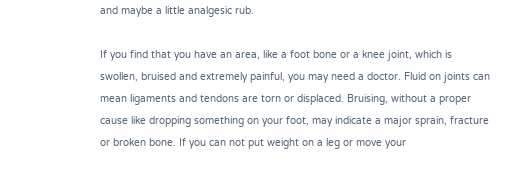and maybe a little analgesic rub.

If you find that you have an area, like a foot bone or a knee joint, which is swollen, bruised and extremely painful, you may need a doctor. Fluid on joints can mean ligaments and tendons are torn or displaced. Bruising, without a proper cause like dropping something on your foot, may indicate a major sprain, fracture or broken bone. If you can not put weight on a leg or move your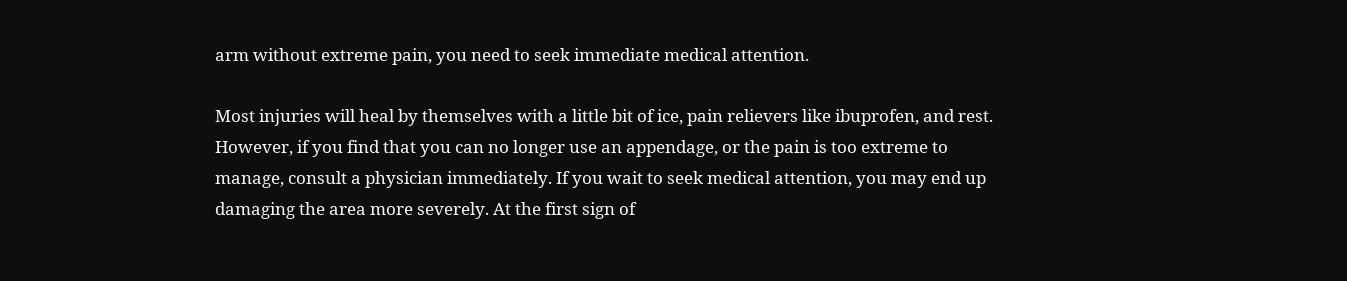arm without extreme pain, you need to seek immediate medical attention.

Most injuries will heal by themselves with a little bit of ice, pain relievers like ibuprofen, and rest. However, if you find that you can no longer use an appendage, or the pain is too extreme to manage, consult a physician immediately. If you wait to seek medical attention, you may end up damaging the area more severely. At the first sign of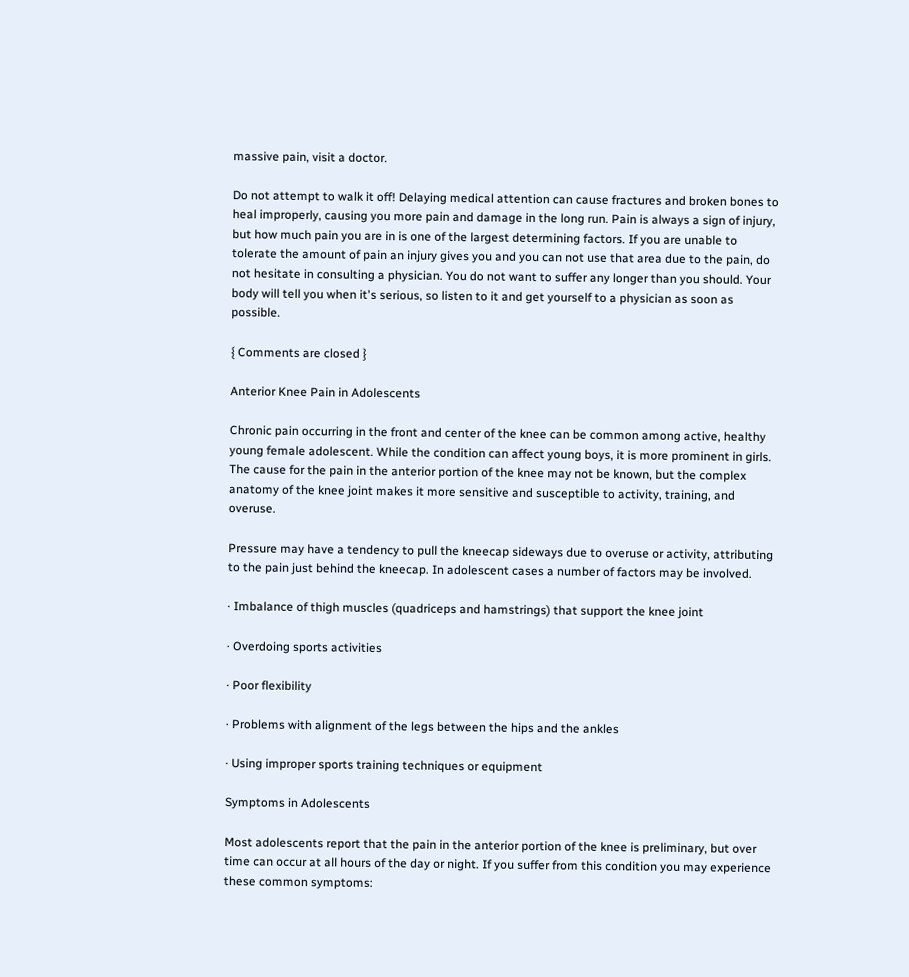massive pain, visit a doctor.

Do not attempt to walk it off! Delaying medical attention can cause fractures and broken bones to heal improperly, causing you more pain and damage in the long run. Pain is always a sign of injury, but how much pain you are in is one of the largest determining factors. If you are unable to tolerate the amount of pain an injury gives you and you can not use that area due to the pain, do not hesitate in consulting a physician. You do not want to suffer any longer than you should. Your body will tell you when it's serious, so listen to it and get yourself to a physician as soon as possible.

{ Comments are closed }

Anterior Knee Pain in Adolescents

Chronic pain occurring in the front and center of the knee can be common among active, healthy young female adolescent. While the condition can affect young boys, it is more prominent in girls. The cause for the pain in the anterior portion of the knee may not be known, but the complex anatomy of the knee joint makes it more sensitive and susceptible to activity, training, and overuse.

Pressure may have a tendency to pull the kneecap sideways due to overuse or activity, attributing to the pain just behind the kneecap. In adolescent cases a number of factors may be involved.

· Imbalance of thigh muscles (quadriceps and hamstrings) that support the knee joint

· Overdoing sports activities

· Poor flexibility

· Problems with alignment of the legs between the hips and the ankles

· Using improper sports training techniques or equipment

Symptoms in Adolescents

Most adolescents report that the pain in the anterior portion of the knee is preliminary, but over time can occur at all hours of the day or night. If you suffer from this condition you may experience these common symptoms: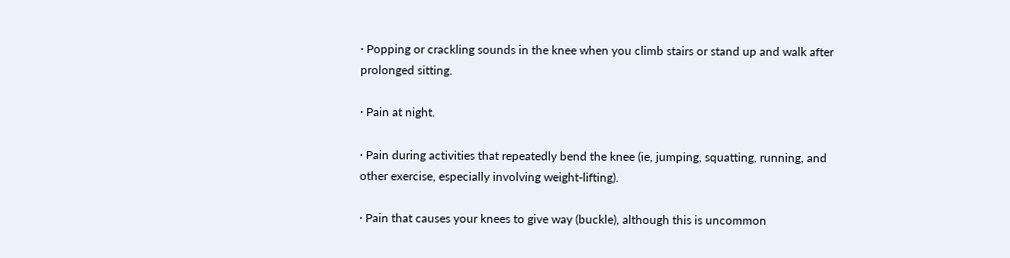· Popping or crackling sounds in the knee when you climb stairs or stand up and walk after prolonged sitting.

· Pain at night.

· Pain during activities that repeatedly bend the knee (ie, jumping, squatting, running, and other exercise, especially involving weight-lifting).

· Pain that causes your knees to give way (buckle), although this is uncommon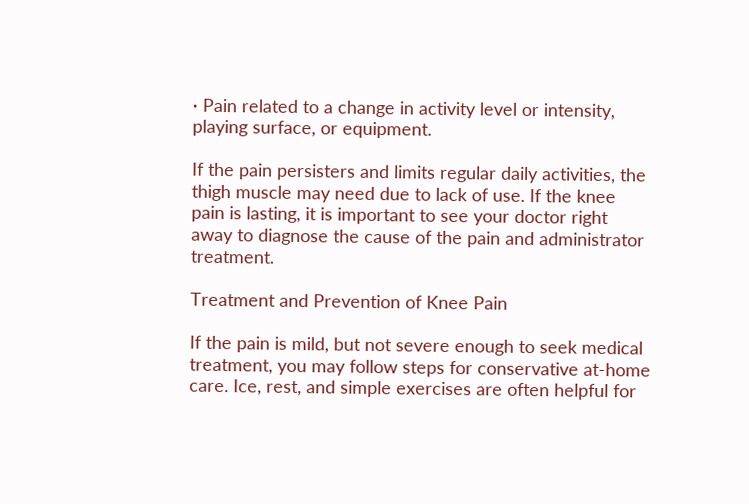· Pain related to a change in activity level or intensity, playing surface, or equipment.

If the pain persisters and limits regular daily activities, the thigh muscle may need due to lack of use. If the knee pain is lasting, it is important to see your doctor right away to diagnose the cause of the pain and administrator treatment.

Treatment and Prevention of Knee Pain

If the pain is mild, but not severe enough to seek medical treatment, you may follow steps for conservative at-home care. Ice, rest, and simple exercises are often helpful for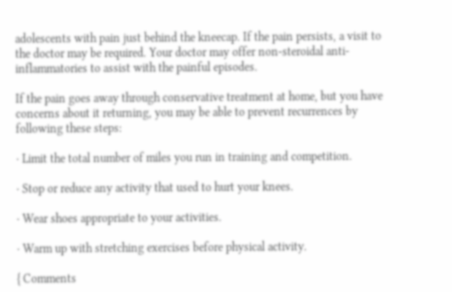adolescents with pain just behind the kneecap. If the pain persists, a visit to the doctor may be required. Your doctor may offer non-steroidal anti-inflammatories to assist with the painful episodes.

If the pain goes away through conservative treatment at home, but you have concerns about it returning, you may be able to prevent recurrences by following these steps:

· Limit the total number of miles you run in training and competition.

· Stop or reduce any activity that used to hurt your knees.

· Wear shoes appropriate to your activities.

· Warm up with stretching exercises before physical activity.

{ Comments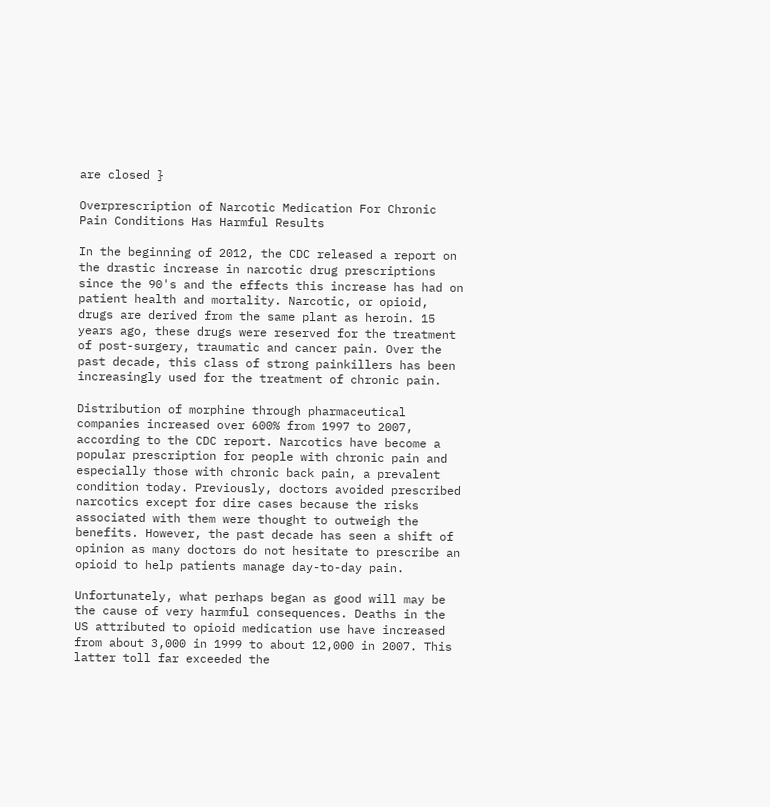are closed }

Overprescription of Narcotic Medication For Chronic Pain Conditions Has Harmful Results

In the beginning of 2012, the CDC released a report on the drastic increase in narcotic drug prescriptions since the 90's and the effects this increase has had on patient health and mortality. Narcotic, or opioid, drugs are derived from the same plant as heroin. 15 years ago, these drugs were reserved for the treatment of post-surgery, traumatic and cancer pain. Over the past decade, this class of strong painkillers has been increasingly used for the treatment of chronic pain.

Distribution of morphine through pharmaceutical companies increased over 600% from 1997 to 2007, according to the CDC report. Narcotics have become a popular prescription for people with chronic pain and especially those with chronic back pain, a prevalent condition today. Previously, doctors avoided prescribed narcotics except for dire cases because the risks associated with them were thought to outweigh the benefits. However, the past decade has seen a shift of opinion as many doctors do not hesitate to prescribe an opioid to help patients manage day-to-day pain.

Unfortunately, what perhaps began as good will may be the cause of very harmful consequences. Deaths in the US attributed to opioid medication use have increased from about 3,000 in 1999 to about 12,000 in 2007. This latter toll far exceeded the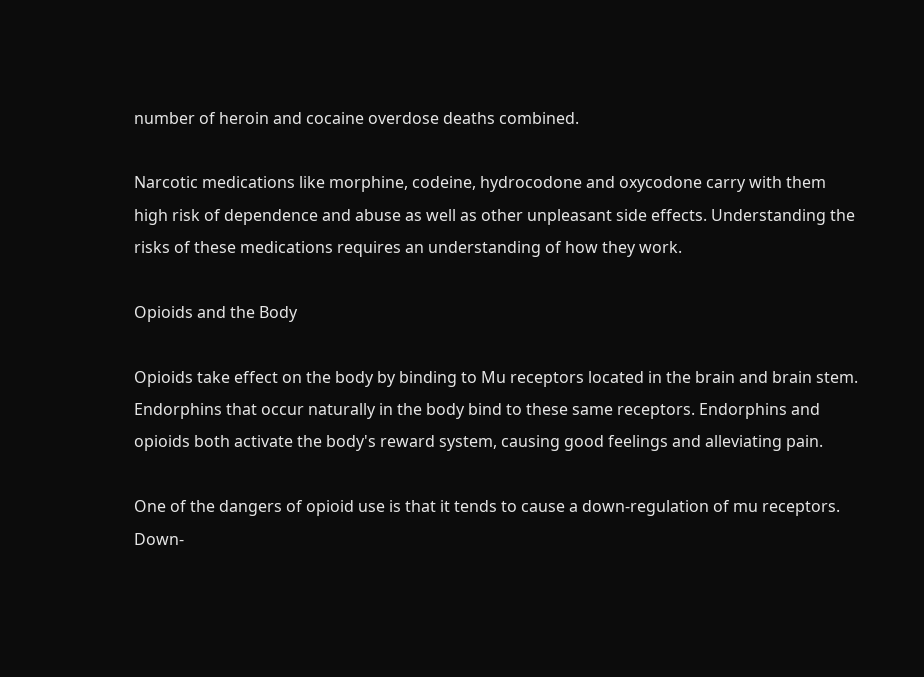number of heroin and cocaine overdose deaths combined.

Narcotic medications like morphine, codeine, hydrocodone and oxycodone carry with them high risk of dependence and abuse as well as other unpleasant side effects. Understanding the risks of these medications requires an understanding of how they work.

Opioids and the Body

Opioids take effect on the body by binding to Mu receptors located in the brain and brain stem. Endorphins that occur naturally in the body bind to these same receptors. Endorphins and opioids both activate the body's reward system, causing good feelings and alleviating pain.

One of the dangers of opioid use is that it tends to cause a down-regulation of mu receptors. Down-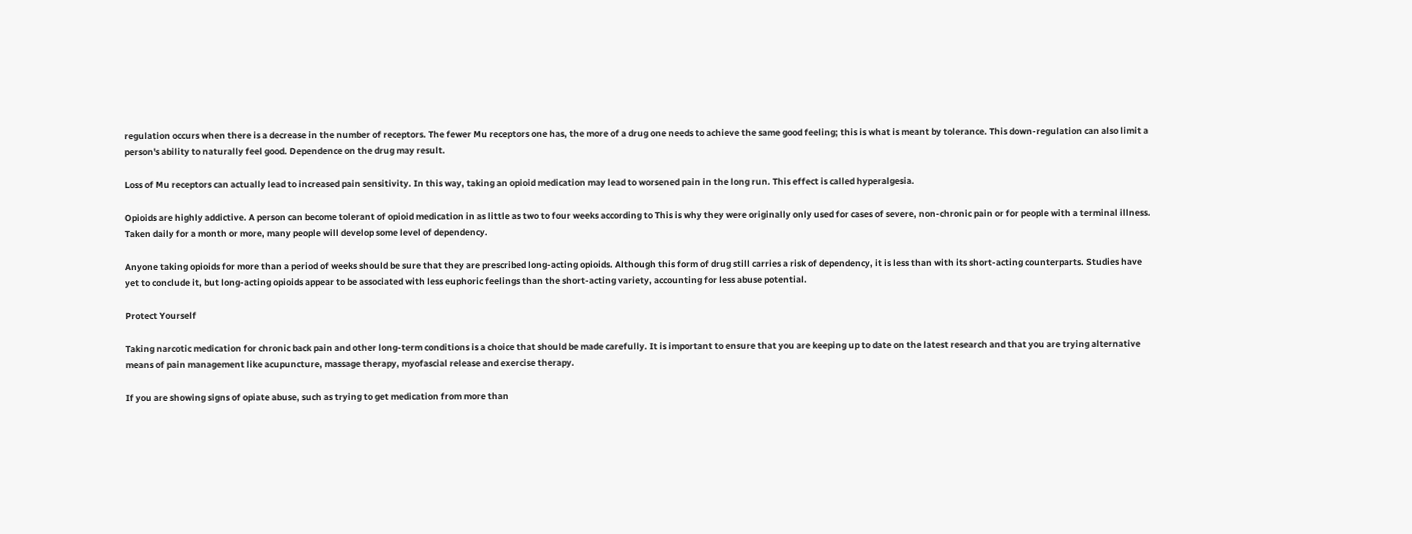regulation occurs when there is a decrease in the number of receptors. The fewer Mu receptors one has, the more of a drug one needs to achieve the same good feeling; this is what is meant by tolerance. This down-regulation can also limit a person's ability to naturally feel good. Dependence on the drug may result.

Loss of Mu receptors can actually lead to increased pain sensitivity. In this way, taking an opioid medication may lead to worsened pain in the long run. This effect is called hyperalgesia.

Opioids are highly addictive. A person can become tolerant of opioid medication in as little as two to four weeks according to This is why they were originally only used for cases of severe, non-chronic pain or for people with a terminal illness. Taken daily for a month or more, many people will develop some level of dependency.

Anyone taking opioids for more than a period of weeks should be sure that they are prescribed long-acting opioids. Although this form of drug still carries a risk of dependency, it is less than with its short-acting counterparts. Studies have yet to conclude it, but long-acting opioids appear to be associated with less euphoric feelings than the short-acting variety, accounting for less abuse potential.

Protect Yourself

Taking narcotic medication for chronic back pain and other long-term conditions is a choice that should be made carefully. It is important to ensure that you are keeping up to date on the latest research and that you are trying alternative means of pain management like acupuncture, massage therapy, myofascial release and exercise therapy.

If you are showing signs of opiate abuse, such as trying to get medication from more than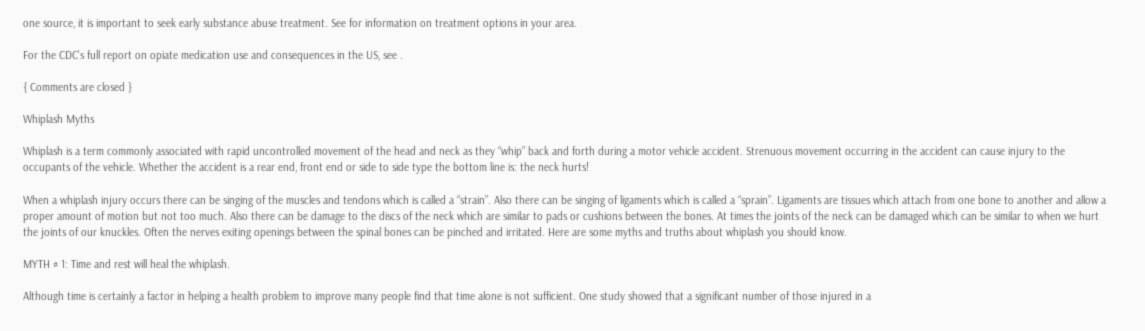one source, it is important to seek early substance abuse treatment. See for information on treatment options in your area.

For the CDC's full report on opiate medication use and consequences in the US, see .

{ Comments are closed }

Whiplash Myths

Whiplash is a term commonly associated with rapid uncontrolled movement of the head and neck as they “whip” back and forth during a motor vehicle accident. Strenuous movement occurring in the accident can cause injury to the occupants of the vehicle. Whether the accident is a rear end, front end or side to side type the bottom line is: the neck hurts!

When a whiplash injury occurs there can be singing of the muscles and tendons which is called a “strain”. Also there can be singing of ligaments which is called a “sprain”. Ligaments are tissues which attach from one bone to another and allow a proper amount of motion but not too much. Also there can be damage to the discs of the neck which are similar to pads or cushions between the bones. At times the joints of the neck can be damaged which can be similar to when we hurt the joints of our knuckles. Often the nerves exiting openings between the spinal bones can be pinched and irritated. Here are some myths and truths about whiplash you should know.

MYTH # 1: Time and rest will heal the whiplash.

Although time is certainly a factor in helping a health problem to improve many people find that time alone is not sufficient. One study showed that a significant number of those injured in a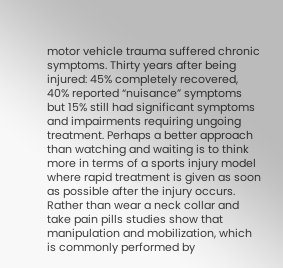motor vehicle trauma suffered chronic symptoms. Thirty years after being injured: 45% completely recovered, 40% reported “nuisance” symptoms but 15% still had significant symptoms and impairments requiring ungoing treatment. Perhaps a better approach than watching and waiting is to think more in terms of a sports injury model where rapid treatment is given as soon as possible after the injury occurs. Rather than wear a neck collar and take pain pills studies show that manipulation and mobilization, which is commonly performed by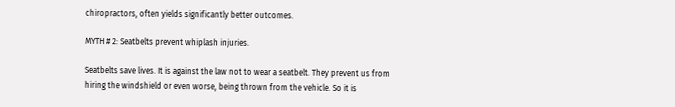chiropractors, often yields significantly better outcomes.

MYTH # 2: Seatbelts prevent whiplash injuries.

Seatbelts save lives. It is against the law not to wear a seatbelt. They prevent us from hiring the windshield or even worse, being thrown from the vehicle. So it is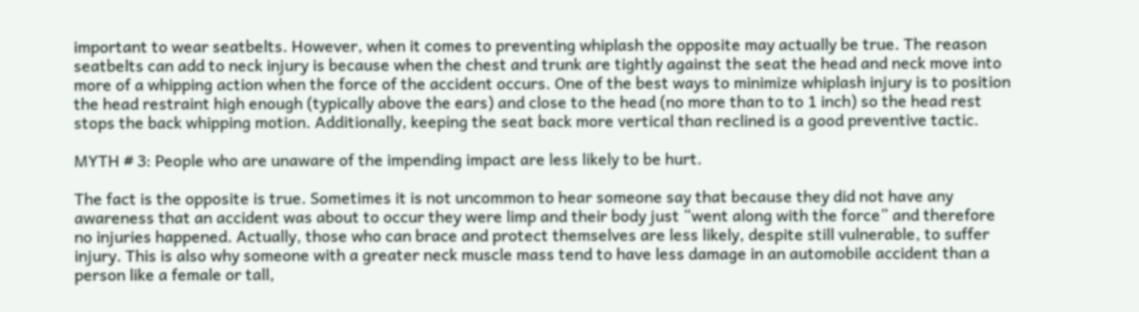important to wear seatbelts. However, when it comes to preventing whiplash the opposite may actually be true. The reason seatbelts can add to neck injury is because when the chest and trunk are tightly against the seat the head and neck move into more of a whipping action when the force of the accident occurs. One of the best ways to minimize whiplash injury is to position the head restraint high enough (typically above the ears) and close to the head (no more than to to 1 inch) so the head rest stops the back whipping motion. Additionally, keeping the seat back more vertical than reclined is a good preventive tactic.

MYTH # 3: People who are unaware of the impending impact are less likely to be hurt.

The fact is the opposite is true. Sometimes it is not uncommon to hear someone say that because they did not have any awareness that an accident was about to occur they were limp and their body just “went along with the force” and therefore no injuries happened. Actually, those who can brace and protect themselves are less likely, despite still vulnerable, to suffer injury. This is also why someone with a greater neck muscle mass tend to have less damage in an automobile accident than a person like a female or tall,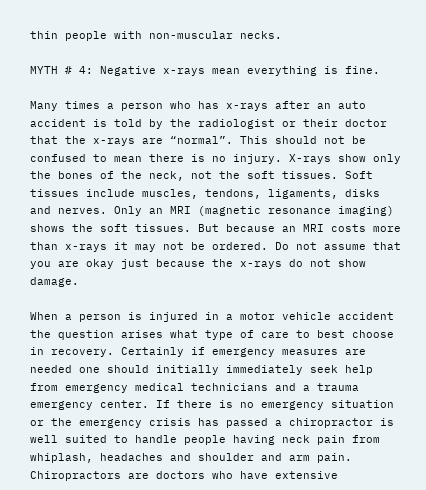thin people with non-muscular necks.

MYTH # 4: Negative x-rays mean everything is fine.

Many times a person who has x-rays after an auto accident is told by the radiologist or their doctor that the x-rays are “normal”. This should not be confused to mean there is no injury. X-rays show only the bones of the neck, not the soft tissues. Soft tissues include muscles, tendons, ligaments, disks and nerves. Only an MRI (magnetic resonance imaging) shows the soft tissues. But because an MRI costs more than x-rays it may not be ordered. Do not assume that you are okay just because the x-rays do not show damage.

When a person is injured in a motor vehicle accident the question arises what type of care to best choose in recovery. Certainly if emergency measures are needed one should initially immediately seek help from emergency medical technicians and a trauma emergency center. If there is no emergency situation or the emergency crisis has passed a chiropractor is well suited to handle people having neck pain from whiplash, headaches and shoulder and arm pain. Chiropractors are doctors who have extensive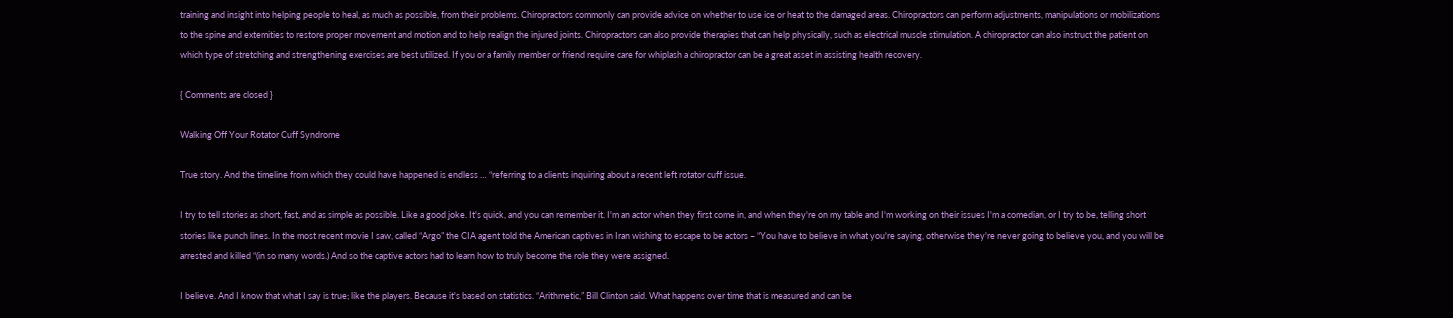training and insight into helping people to heal, as much as possible, from their problems. Chiropractors commonly can provide advice on whether to use ice or heat to the damaged areas. Chiropractors can perform adjustments, manipulations or mobilizations to the spine and extemities to restore proper movement and motion and to help realign the injured joints. Chiropractors can also provide therapies that can help physically, such as electrical muscle stimulation. A chiropractor can also instruct the patient on which type of stretching and strengthening exercises are best utilized. If you or a family member or friend require care for whiplash a chiropractor can be a great asset in assisting health recovery.

{ Comments are closed }

Walking Off Your Rotator Cuff Syndrome

True story. And the timeline from which they could have happened is endless … “referring to a clients inquiring about a recent left rotator cuff issue.

I try to tell stories as short, fast, and as simple as possible. Like a good joke. It's quick, and you can remember it. I'm an actor when they first come in, and when they're on my table and I'm working on their issues I'm a comedian, or I try to be, telling short stories like punch lines. In the most recent movie I saw, called “Argo” the CIA agent told the American captives in Iran wishing to escape to be actors – “You have to believe in what you're saying, otherwise they're never going to believe you, and you will be arrested and killed “(in so many words.) And so the captive actors had to learn how to truly become the role they were assigned.

I believe. And I know that what I say is true; like the players. Because it's based on statistics. “Arithmetic,” Bill Clinton said. What happens over time that is measured and can be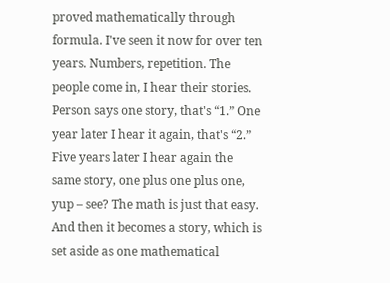proved mathematically through formula. I've seen it now for over ten years. Numbers, repetition. The people come in, I hear their stories. Person says one story, that's “1.” One year later I hear it again, that's “2.” Five years later I hear again the same story, one plus one plus one, yup – see? The math is just that easy. And then it becomes a story, which is set aside as one mathematical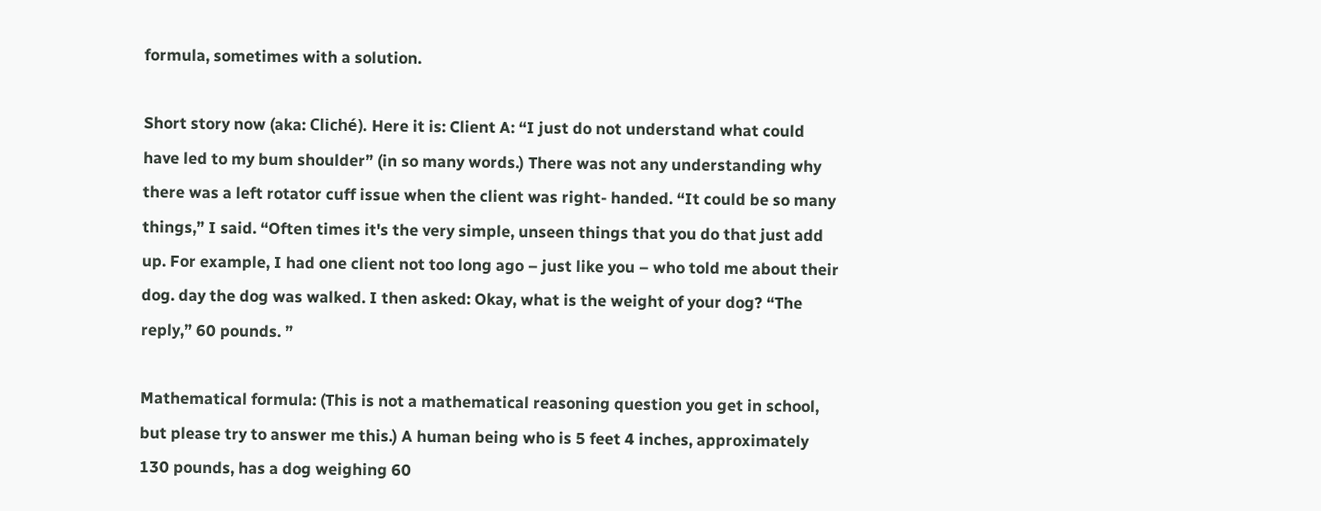formula, sometimes with a solution.

Short story now (aka: Cliché). Here it is: Client A: “I just do not understand what could have led to my bum shoulder” (in so many words.) There was not any understanding why there was a left rotator cuff issue when the client was right- handed. “It could be so many things,” I said. “Often times it's the very simple, unseen things that you do that just add up. For example, I had one client not too long ago – just like you – who told me about their dog. day the dog was walked. I then asked: Okay, what is the weight of your dog? “The reply,” 60 pounds. ”

Mathematical formula: (This is not a mathematical reasoning question you get in school, but please try to answer me this.) A human being who is 5 feet 4 inches, approximately 130 pounds, has a dog weighing 60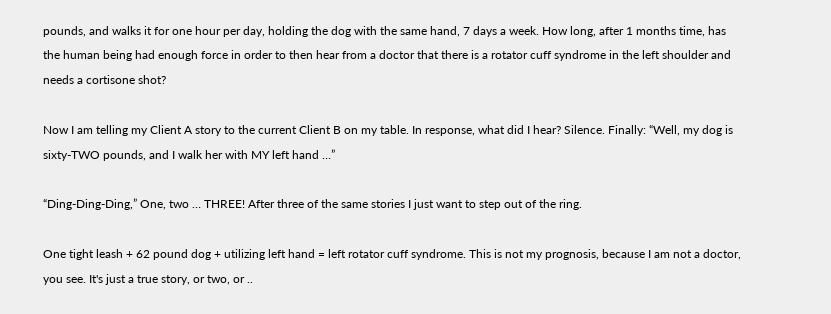pounds, and walks it for one hour per day, holding the dog with the same hand, 7 days a week. How long, after 1 months time, has the human being had enough force in order to then hear from a doctor that there is a rotator cuff syndrome in the left shoulder and needs a cortisone shot?

Now I am telling my Client A story to the current Client B on my table. In response, what did I hear? Silence. Finally: “Well, my dog is sixty-TWO pounds, and I walk her with MY left hand …”

“Ding-Ding-Ding,” One, two … THREE! After three of the same stories I just want to step out of the ring.

One tight leash + 62 pound dog + utilizing left hand = left rotator cuff syndrome. This is not my prognosis, because I am not a doctor, you see. It's just a true story, or two, or ..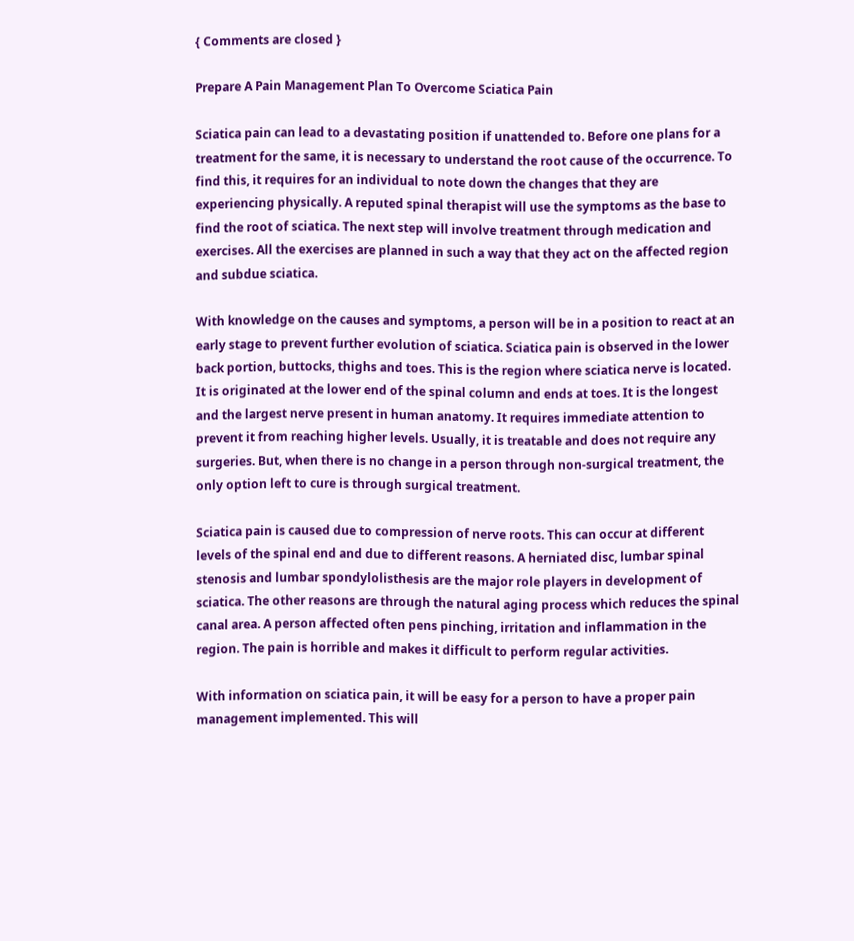{ Comments are closed }

Prepare A Pain Management Plan To Overcome Sciatica Pain

Sciatica pain can lead to a devastating position if unattended to. Before one plans for a treatment for the same, it is necessary to understand the root cause of the occurrence. To find this, it requires for an individual to note down the changes that they are experiencing physically. A reputed spinal therapist will use the symptoms as the base to find the root of sciatica. The next step will involve treatment through medication and exercises. All the exercises are planned in such a way that they act on the affected region and subdue sciatica.

With knowledge on the causes and symptoms, a person will be in a position to react at an early stage to prevent further evolution of sciatica. Sciatica pain is observed in the lower back portion, buttocks, thighs and toes. This is the region where sciatica nerve is located. It is originated at the lower end of the spinal column and ends at toes. It is the longest and the largest nerve present in human anatomy. It requires immediate attention to prevent it from reaching higher levels. Usually, it is treatable and does not require any surgeries. But, when there is no change in a person through non-surgical treatment, the only option left to cure is through surgical treatment.

Sciatica pain is caused due to compression of nerve roots. This can occur at different levels of the spinal end and due to different reasons. A herniated disc, lumbar spinal stenosis and lumbar spondylolisthesis are the major role players in development of sciatica. The other reasons are through the natural aging process which reduces the spinal canal area. A person affected often pens pinching, irritation and inflammation in the region. The pain is horrible and makes it difficult to perform regular activities.

With information on sciatica pain, it will be easy for a person to have a proper pain management implemented. This will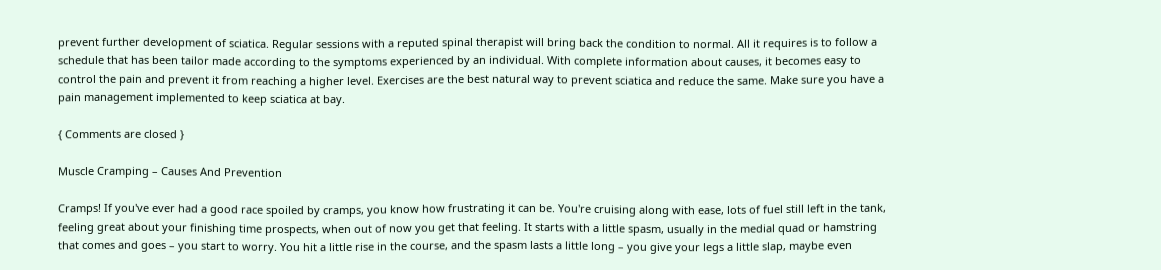prevent further development of sciatica. Regular sessions with a reputed spinal therapist will bring back the condition to normal. All it requires is to follow a schedule that has been tailor made according to the symptoms experienced by an individual. With complete information about causes, it becomes easy to control the pain and prevent it from reaching a higher level. Exercises are the best natural way to prevent sciatica and reduce the same. Make sure you have a pain management implemented to keep sciatica at bay.

{ Comments are closed }

Muscle Cramping – Causes And Prevention

Cramps! If you've ever had a good race spoiled by cramps, you know how frustrating it can be. You're cruising along with ease, lots of fuel still left in the tank, feeling great about your finishing time prospects, when out of now you get that feeling. It starts with a little spasm, usually in the medial quad or hamstring that comes and goes – you start to worry. You hit a little rise in the course, and the spasm lasts a little long – you give your legs a little slap, maybe even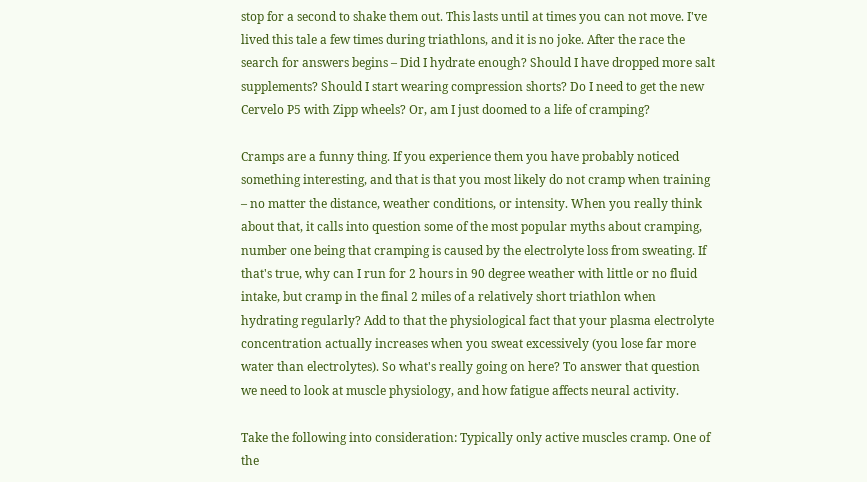stop for a second to shake them out. This lasts until at times you can not move. I've lived this tale a few times during triathlons, and it is no joke. After the race the search for answers begins – Did I hydrate enough? Should I have dropped more salt supplements? Should I start wearing compression shorts? Do I need to get the new Cervelo P5 with Zipp wheels? Or, am I just doomed to a life of cramping?

Cramps are a funny thing. If you experience them you have probably noticed something interesting, and that is that you most likely do not cramp when training – no matter the distance, weather conditions, or intensity. When you really think about that, it calls into question some of the most popular myths about cramping, number one being that cramping is caused by the electrolyte loss from sweating. If that's true, why can I run for 2 hours in 90 degree weather with little or no fluid intake, but cramp in the final 2 miles of a relatively short triathlon when hydrating regularly? Add to that the physiological fact that your plasma electrolyte concentration actually increases when you sweat excessively (you lose far more water than electrolytes). So what's really going on here? To answer that question we need to look at muscle physiology, and how fatigue affects neural activity.

Take the following into consideration: Typically only active muscles cramp. One of the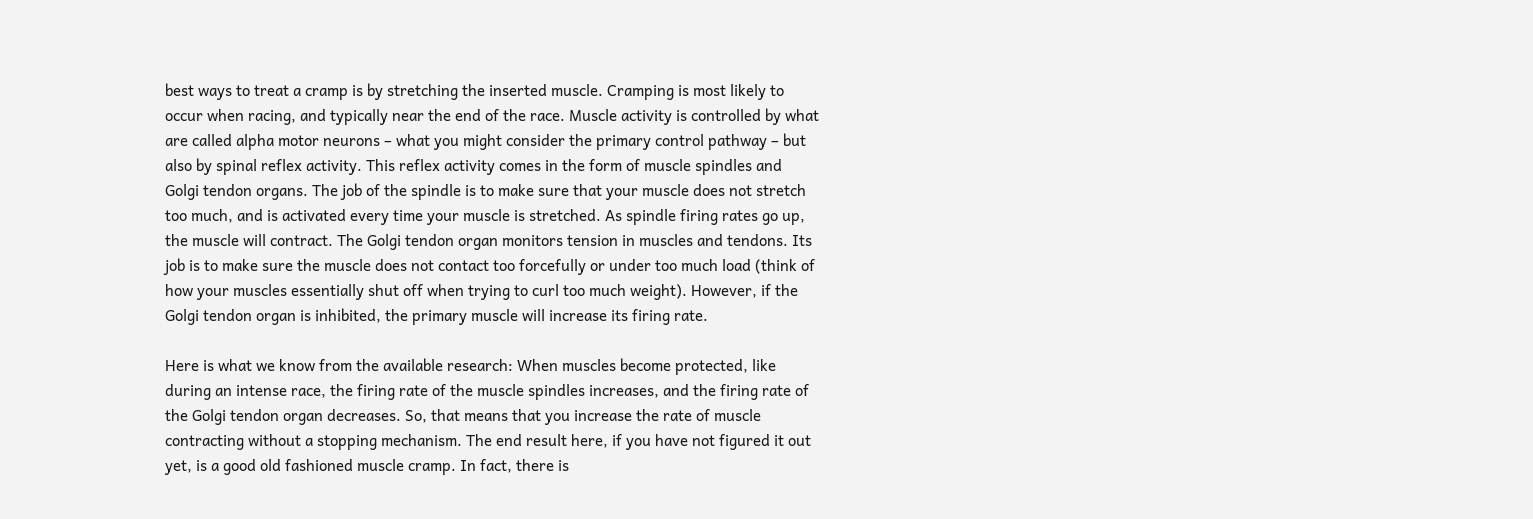best ways to treat a cramp is by stretching the inserted muscle. Cramping is most likely to occur when racing, and typically near the end of the race. Muscle activity is controlled by what are called alpha motor neurons – what you might consider the primary control pathway – but also by spinal reflex activity. This reflex activity comes in the form of muscle spindles and Golgi tendon organs. The job of the spindle is to make sure that your muscle does not stretch too much, and is activated every time your muscle is stretched. As spindle firing rates go up, the muscle will contract. The Golgi tendon organ monitors tension in muscles and tendons. Its job is to make sure the muscle does not contact too forcefully or under too much load (think of how your muscles essentially shut off when trying to curl too much weight). However, if the Golgi tendon organ is inhibited, the primary muscle will increase its firing rate.

Here is what we know from the available research: When muscles become protected, like during an intense race, the firing rate of the muscle spindles increases, and the firing rate of the Golgi tendon organ decreases. So, that means that you increase the rate of muscle contracting without a stopping mechanism. The end result here, if you have not figured it out yet, is a good old fashioned muscle cramp. In fact, there is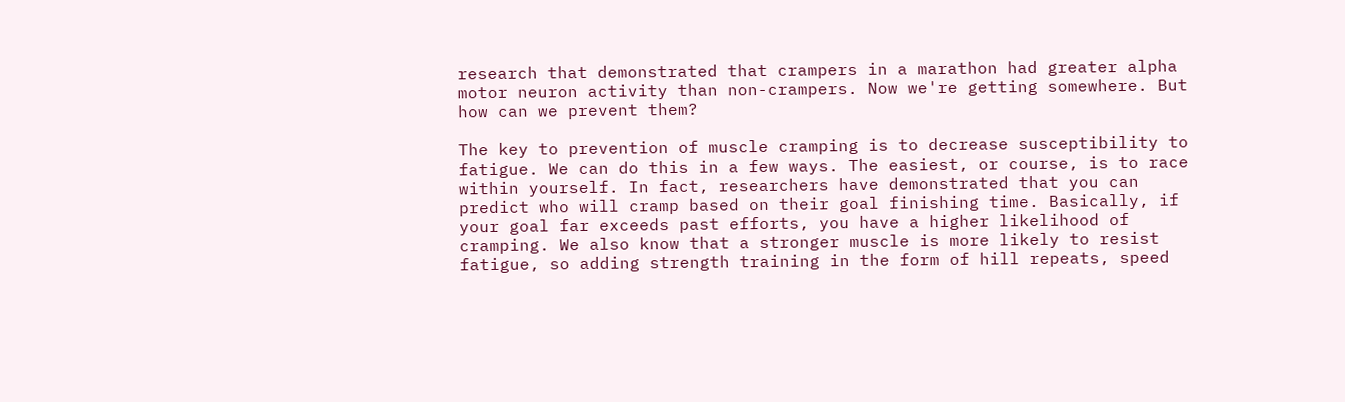research that demonstrated that crampers in a marathon had greater alpha motor neuron activity than non-crampers. Now we're getting somewhere. But how can we prevent them?

The key to prevention of muscle cramping is to decrease susceptibility to fatigue. We can do this in a few ways. The easiest, or course, is to race within yourself. In fact, researchers have demonstrated that you can predict who will cramp based on their goal finishing time. Basically, if your goal far exceeds past efforts, you have a higher likelihood of cramping. We also know that a stronger muscle is more likely to resist fatigue, so adding strength training in the form of hill repeats, speed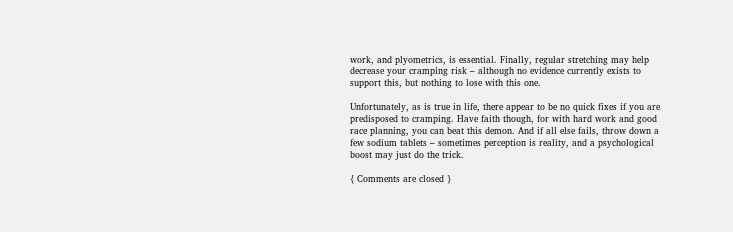work, and plyometrics, is essential. Finally, regular stretching may help decrease your cramping risk – although no evidence currently exists to support this, but nothing to lose with this one.

Unfortunately, as is true in life, there appear to be no quick fixes if you are predisposed to cramping. Have faith though, for with hard work and good race planning, you can beat this demon. And if all else fails, throw down a few sodium tablets – sometimes perception is reality, and a psychological boost may just do the trick.

{ Comments are closed }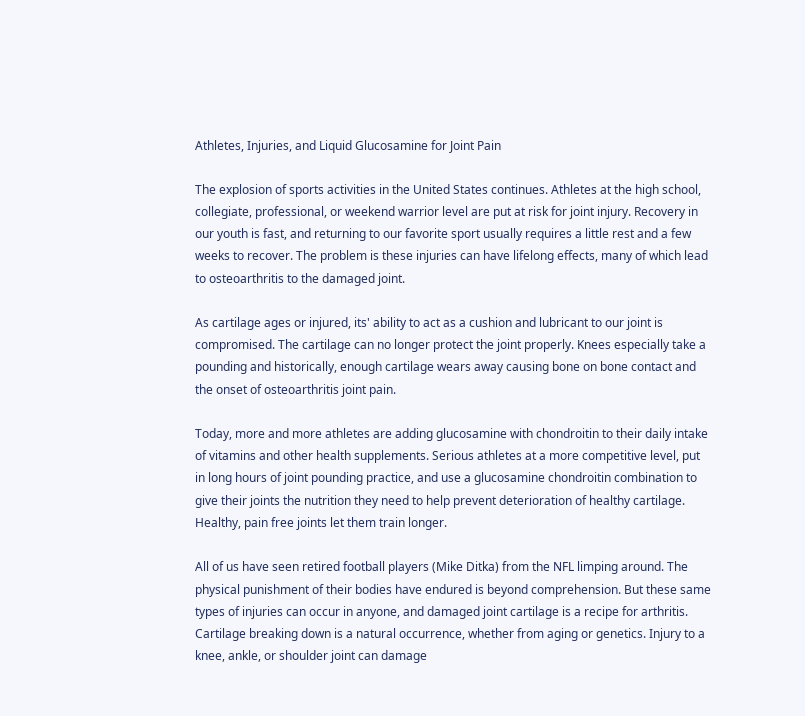Athletes, Injuries, and Liquid Glucosamine for Joint Pain

The explosion of sports activities in the United States continues. Athletes at the high school, collegiate, professional, or weekend warrior level are put at risk for joint injury. Recovery in our youth is fast, and returning to our favorite sport usually requires a little rest and a few weeks to recover. The problem is these injuries can have lifelong effects, many of which lead to osteoarthritis to the damaged joint.

As cartilage ages or injured, its' ability to act as a cushion and lubricant to our joint is compromised. The cartilage can no longer protect the joint properly. Knees especially take a pounding and historically, enough cartilage wears away causing bone on bone contact and the onset of osteoarthritis joint pain.

Today, more and more athletes are adding glucosamine with chondroitin to their daily intake of vitamins and other health supplements. Serious athletes at a more competitive level, put in long hours of joint pounding practice, and use a glucosamine chondroitin combination to give their joints the nutrition they need to help prevent deterioration of healthy cartilage. Healthy, pain free joints let them train longer.

All of us have seen retired football players (Mike Ditka) from the NFL limping around. The physical punishment of their bodies have endured is beyond comprehension. But these same types of injuries can occur in anyone, and damaged joint cartilage is a recipe for arthritis. Cartilage breaking down is a natural occurrence, whether from aging or genetics. Injury to a knee, ankle, or shoulder joint can damage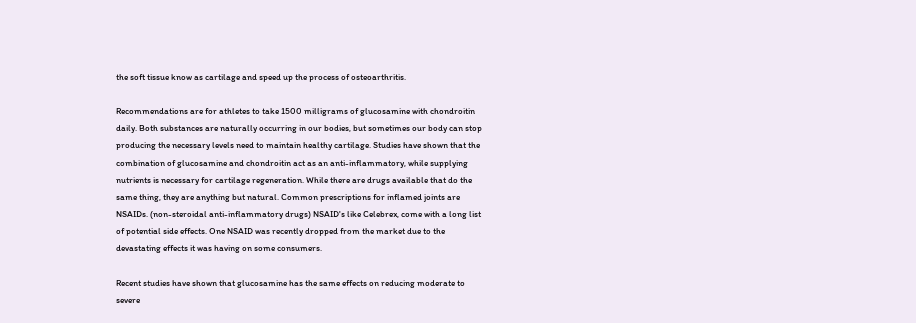the soft tissue know as cartilage and speed up the process of osteoarthritis.

Recommendations are for athletes to take 1500 milligrams of glucosamine with chondroitin daily. Both substances are naturally occurring in our bodies, but sometimes our body can stop producing the necessary levels need to maintain healthy cartilage. Studies have shown that the combination of glucosamine and chondroitin act as an anti-inflammatory, while supplying nutrients is necessary for cartilage regeneration. While there are drugs available that do the same thing, they are anything but natural. Common prescriptions for inflamed joints are NSAIDs. (non-steroidal anti-inflammatory drugs) NSAID's like Celebrex, come with a long list of potential side effects. One NSAID was recently dropped from the market due to the devastating effects it was having on some consumers.

Recent studies have shown that glucosamine has the same effects on reducing moderate to severe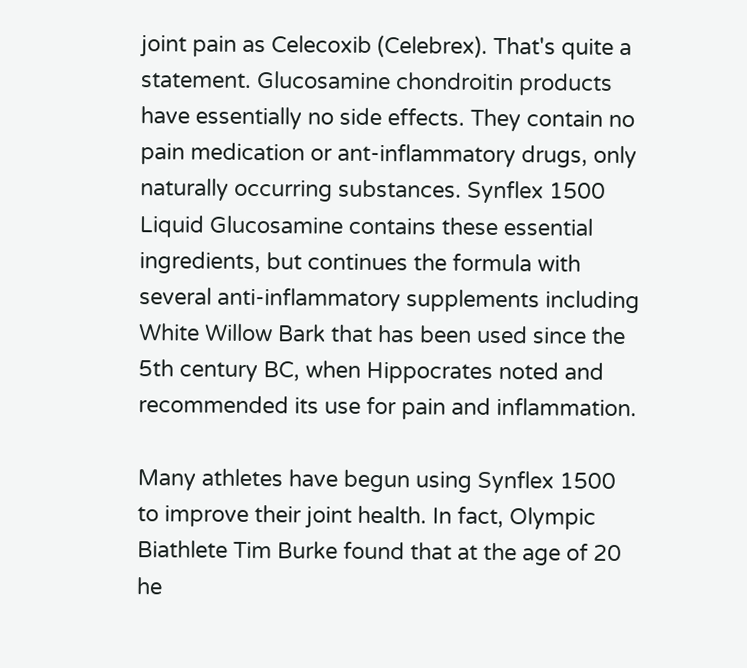joint pain as Celecoxib (Celebrex). That's quite a statement. Glucosamine chondroitin products have essentially no side effects. They contain no pain medication or ant-inflammatory drugs, only naturally occurring substances. Synflex 1500 Liquid Glucosamine contains these essential ingredients, but continues the formula with several anti-inflammatory supplements including White Willow Bark that has been used since the 5th century BC, when Hippocrates noted and recommended its use for pain and inflammation.

Many athletes have begun using Synflex 1500 to improve their joint health. In fact, Olympic Biathlete Tim Burke found that at the age of 20 he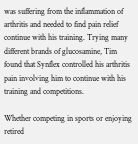was suffering from the inflammation of arthritis and needed to find pain relief continue with his training. Trying many different brands of glucosamine, Tim found that Synflex controlled his arthritis pain involving him to continue with his training and competitions.

Whether competing in sports or enjoying retired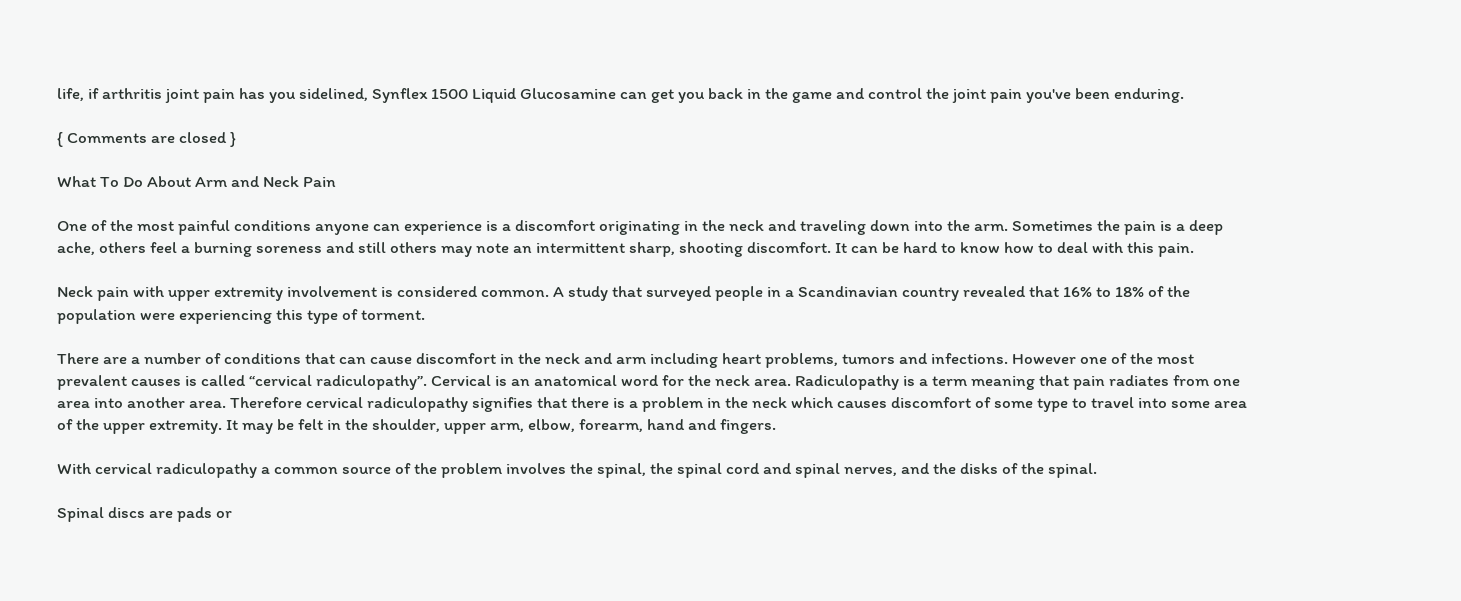life, if arthritis joint pain has you sidelined, Synflex 1500 Liquid Glucosamine can get you back in the game and control the joint pain you've been enduring.

{ Comments are closed }

What To Do About Arm and Neck Pain

One of the most painful conditions anyone can experience is a discomfort originating in the neck and traveling down into the arm. Sometimes the pain is a deep ache, others feel a burning soreness and still others may note an intermittent sharp, shooting discomfort. It can be hard to know how to deal with this pain.

Neck pain with upper extremity involvement is considered common. A study that surveyed people in a Scandinavian country revealed that 16% to 18% of the population were experiencing this type of torment.

There are a number of conditions that can cause discomfort in the neck and arm including heart problems, tumors and infections. However one of the most prevalent causes is called “cervical radiculopathy”. Cervical is an anatomical word for the neck area. Radiculopathy is a term meaning that pain radiates from one area into another area. Therefore cervical radiculopathy signifies that there is a problem in the neck which causes discomfort of some type to travel into some area of the upper extremity. It may be felt in the shoulder, upper arm, elbow, forearm, hand and fingers.

With cervical radiculopathy a common source of the problem involves the spinal, the spinal cord and spinal nerves, and the disks of the spinal.

Spinal discs are pads or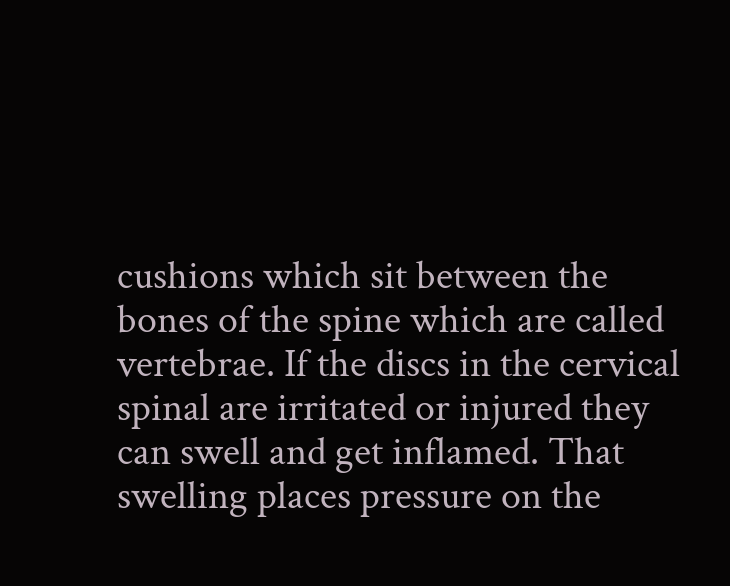cushions which sit between the bones of the spine which are called vertebrae. If the discs in the cervical spinal are irritated or injured they can swell and get inflamed. That swelling places pressure on the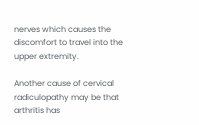nerves which causes the discomfort to travel into the upper extremity.

Another cause of cervical radiculopathy may be that arthritis has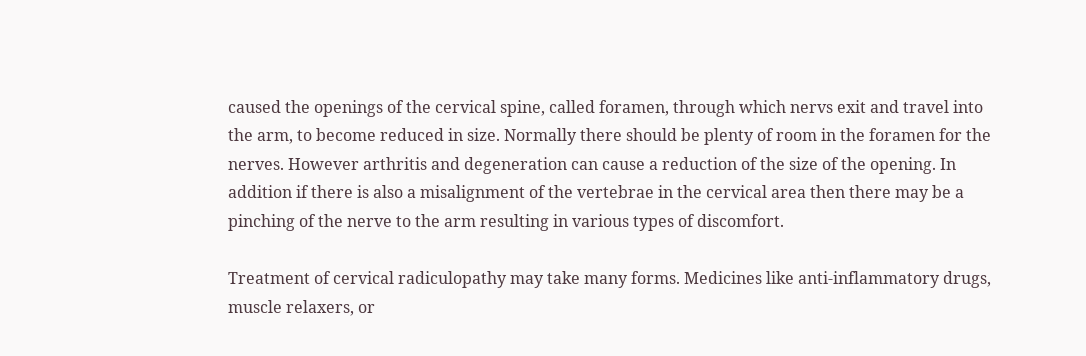caused the openings of the cervical spine, called foramen, through which nervs exit and travel into the arm, to become reduced in size. Normally there should be plenty of room in the foramen for the nerves. However arthritis and degeneration can cause a reduction of the size of the opening. In addition if there is also a misalignment of the vertebrae in the cervical area then there may be a pinching of the nerve to the arm resulting in various types of discomfort.

Treatment of cervical radiculopathy may take many forms. Medicines like anti-inflammatory drugs, muscle relaxers, or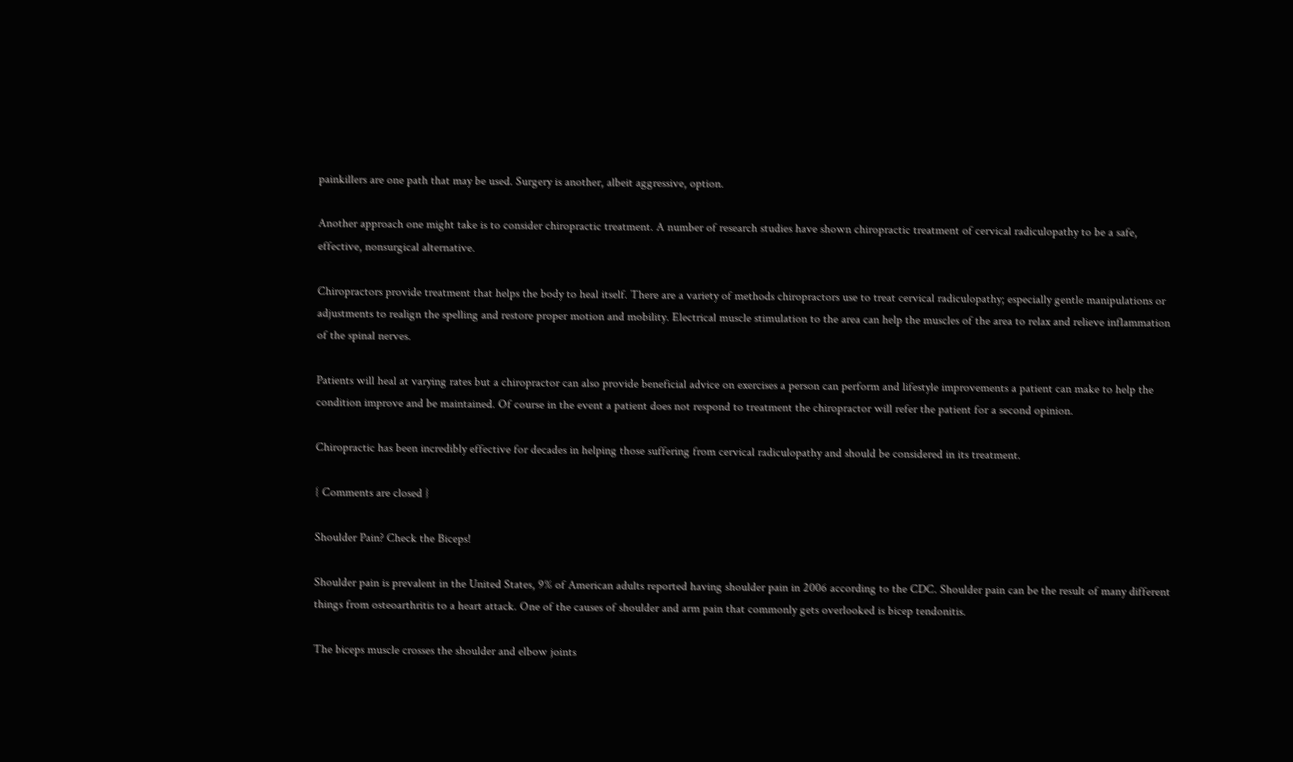painkillers are one path that may be used. Surgery is another, albeit aggressive, option.

Another approach one might take is to consider chiropractic treatment. A number of research studies have shown chiropractic treatment of cervical radiculopathy to be a safe, effective, nonsurgical alternative.

Chiropractors provide treatment that helps the body to heal itself. There are a variety of methods chiropractors use to treat cervical radiculopathy; especially gentle manipulations or adjustments to realign the spelling and restore proper motion and mobility. Electrical muscle stimulation to the area can help the muscles of the area to relax and relieve inflammation of the spinal nerves.

Patients will heal at varying rates but a chiropractor can also provide beneficial advice on exercises a person can perform and lifestyle improvements a patient can make to help the condition improve and be maintained. Of course in the event a patient does not respond to treatment the chiropractor will refer the patient for a second opinion.

Chiropractic has been incredibly effective for decades in helping those suffering from cervical radiculopathy and should be considered in its treatment.

{ Comments are closed }

Shoulder Pain? Check the Biceps!

Shoulder pain is prevalent in the United States, 9% of American adults reported having shoulder pain in 2006 according to the CDC. Shoulder pain can be the result of many different things from osteoarthritis to a heart attack. One of the causes of shoulder and arm pain that commonly gets overlooked is bicep tendonitis.

The biceps muscle crosses the shoulder and elbow joints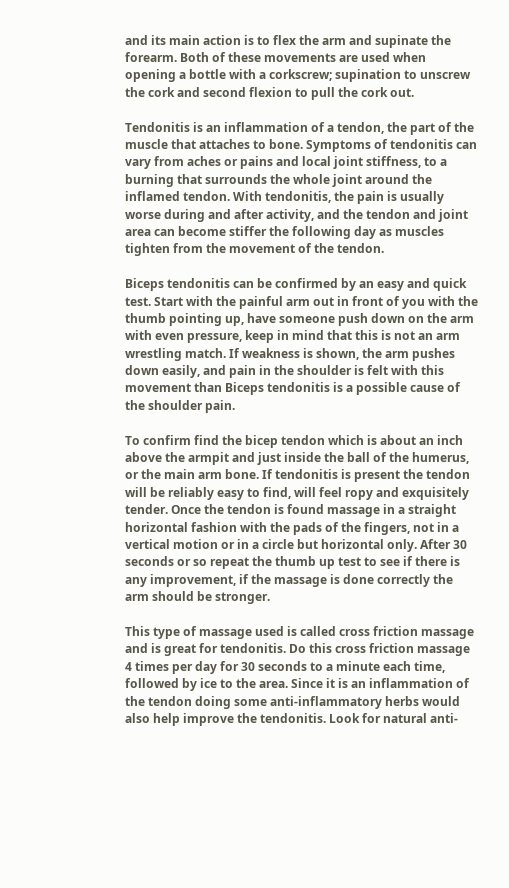and its main action is to flex the arm and supinate the forearm. Both of these movements are used when opening a bottle with a corkscrew; supination to unscrew the cork and second flexion to pull the cork out.

Tendonitis is an inflammation of a tendon, the part of the muscle that attaches to bone. Symptoms of tendonitis can vary from aches or pains and local joint stiffness, to a burning that surrounds the whole joint around the inflamed tendon. With tendonitis, the pain is usually worse during and after activity, and the tendon and joint area can become stiffer the following day as muscles tighten from the movement of the tendon.

Biceps tendonitis can be confirmed by an easy and quick test. Start with the painful arm out in front of you with the thumb pointing up, have someone push down on the arm with even pressure, keep in mind that this is not an arm wrestling match. If weakness is shown, the arm pushes down easily, and pain in the shoulder is felt with this movement than Biceps tendonitis is a possible cause of the shoulder pain.

To confirm find the bicep tendon which is about an inch above the armpit and just inside the ball of the humerus, or the main arm bone. If tendonitis is present the tendon will be reliably easy to find, will feel ropy and exquisitely tender. Once the tendon is found massage in a straight horizontal fashion with the pads of the fingers, not in a vertical motion or in a circle but horizontal only. After 30 seconds or so repeat the thumb up test to see if there is any improvement, if the massage is done correctly the arm should be stronger.

This type of massage used is called cross friction massage and is great for tendonitis. Do this cross friction massage 4 times per day for 30 seconds to a minute each time, followed by ice to the area. Since it is an inflammation of the tendon doing some anti-inflammatory herbs would also help improve the tendonitis. Look for natural anti-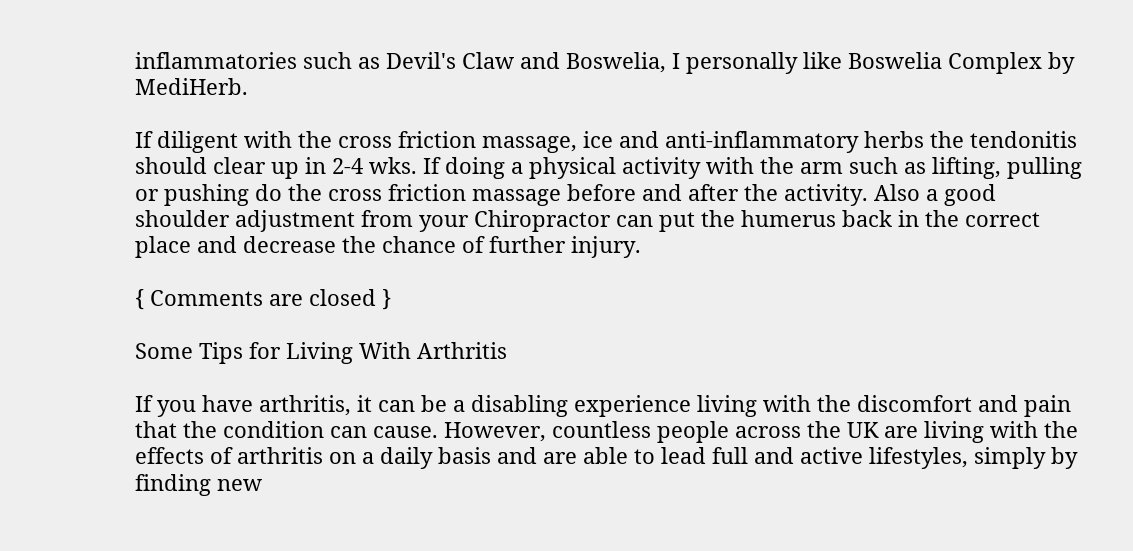inflammatories such as Devil's Claw and Boswelia, I personally like Boswelia Complex by MediHerb.

If diligent with the cross friction massage, ice and anti-inflammatory herbs the tendonitis should clear up in 2-4 wks. If doing a physical activity with the arm such as lifting, pulling or pushing do the cross friction massage before and after the activity. Also a good shoulder adjustment from your Chiropractor can put the humerus back in the correct place and decrease the chance of further injury.

{ Comments are closed }

Some Tips for Living With Arthritis

If you have arthritis, it can be a disabling experience living with the discomfort and pain that the condition can cause. However, countless people across the UK are living with the effects of arthritis on a daily basis and are able to lead full and active lifestyles, simply by finding new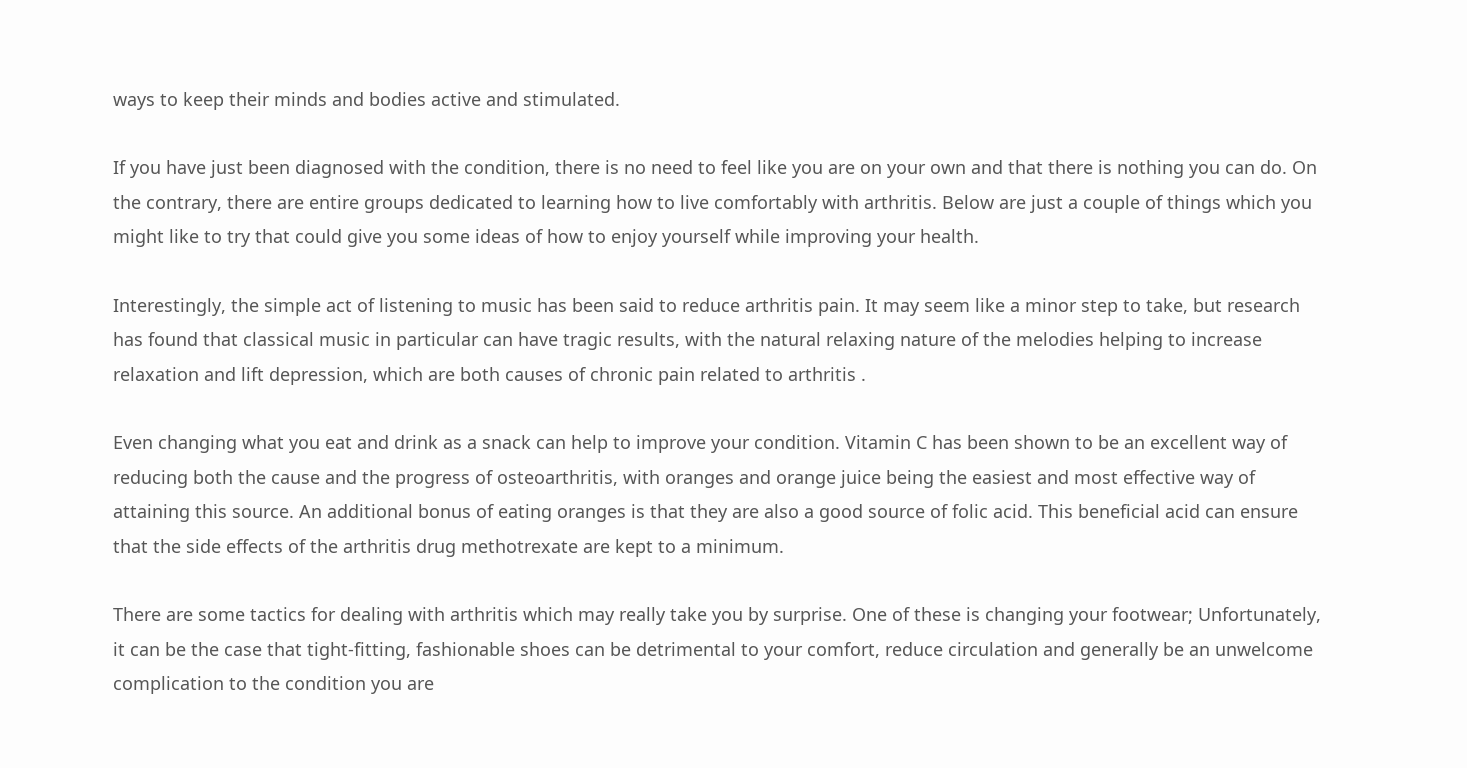ways to keep their minds and bodies active and stimulated.

If you have just been diagnosed with the condition, there is no need to feel like you are on your own and that there is nothing you can do. On the contrary, there are entire groups dedicated to learning how to live comfortably with arthritis. Below are just a couple of things which you might like to try that could give you some ideas of how to enjoy yourself while improving your health.

Interestingly, the simple act of listening to music has been said to reduce arthritis pain. It may seem like a minor step to take, but research has found that classical music in particular can have tragic results, with the natural relaxing nature of the melodies helping to increase relaxation and lift depression, which are both causes of chronic pain related to arthritis .

Even changing what you eat and drink as a snack can help to improve your condition. Vitamin C has been shown to be an excellent way of reducing both the cause and the progress of osteoarthritis, with oranges and orange juice being the easiest and most effective way of attaining this source. An additional bonus of eating oranges is that they are also a good source of folic acid. This beneficial acid can ensure that the side effects of the arthritis drug methotrexate are kept to a minimum.

There are some tactics for dealing with arthritis which may really take you by surprise. One of these is changing your footwear; Unfortunately, it can be the case that tight-fitting, fashionable shoes can be detrimental to your comfort, reduce circulation and generally be an unwelcome complication to the condition you are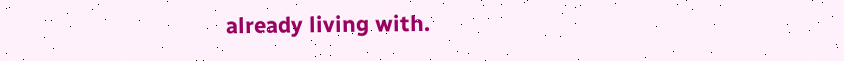already living with.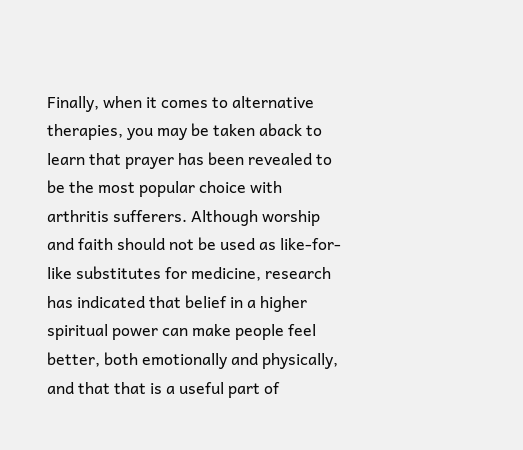Finally, when it comes to alternative therapies, you may be taken aback to learn that prayer has been revealed to be the most popular choice with arthritis sufferers. Although worship and faith should not be used as like-for-like substitutes for medicine, research has indicated that belief in a higher spiritual power can make people feel better, both emotionally and physically, and that that is a useful part of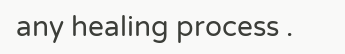any healing process .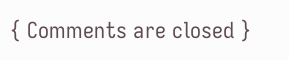{ Comments are closed }